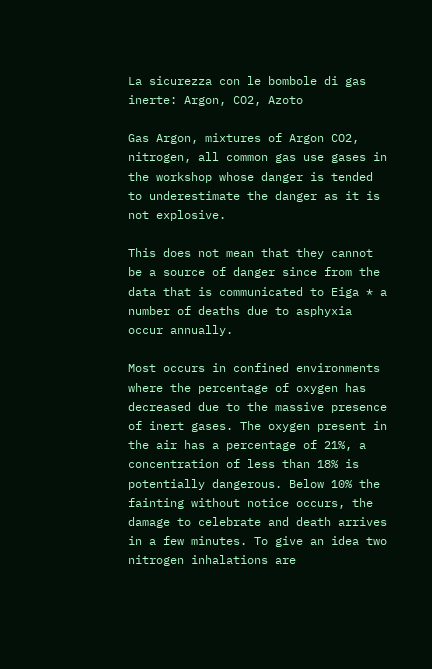La sicurezza con le bombole di gas inerte: Argon, CO2, Azoto

Gas Argon, mixtures of Argon CO2, nitrogen, all common gas use gases in the workshop whose danger is tended to underestimate the danger as it is not explosive.

This does not mean that they cannot be a source of danger since from the data that is communicated to Eiga * a number of deaths due to asphyxia occur annually.

Most occurs in confined environments where the percentage of oxygen has decreased due to the massive presence of inert gases. The oxygen present in the air has a percentage of 21%, a concentration of less than 18% is potentially dangerous. Below 10% the fainting without notice occurs, the damage to celebrate and death arrives in a few minutes. To give an idea two nitrogen inhalations are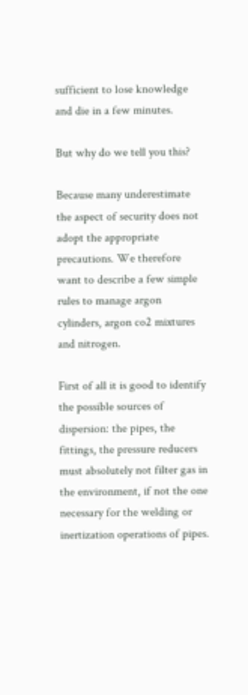sufficient to lose knowledge and die in a few minutes.

But why do we tell you this?

Because many underestimate the aspect of security does not adopt the appropriate precautions. We therefore want to describe a few simple rules to manage argon cylinders, argon co2 mixtures and nitrogen.

First of all it is good to identify the possible sources of dispersion: the pipes, the fittings, the pressure reducers must absolutely not filter gas in the environment, if not the one necessary for the welding or inertization operations of pipes.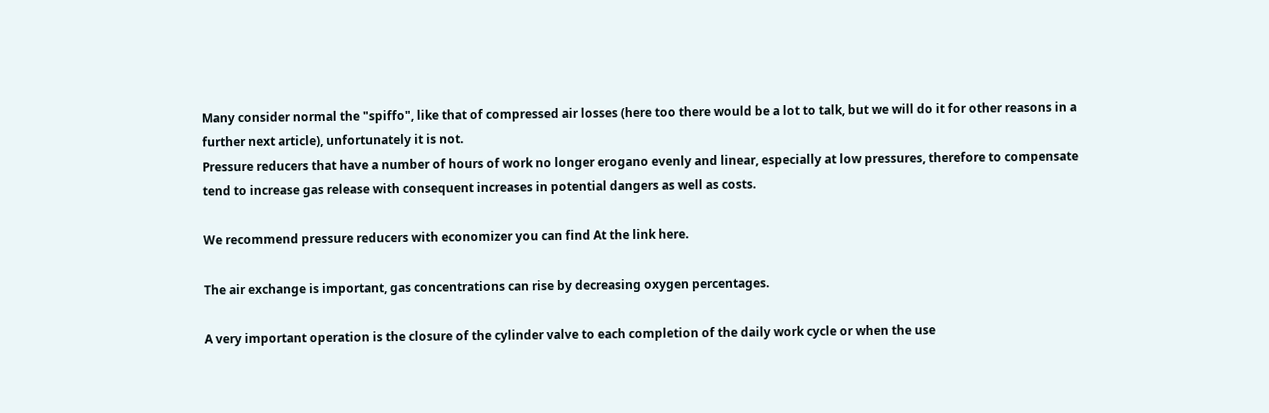Many consider normal the "spiffo", like that of compressed air losses (here too there would be a lot to talk, but we will do it for other reasons in a further next article), unfortunately it is not.
Pressure reducers that have a number of hours of work no longer erogano evenly and linear, especially at low pressures, therefore to compensate tend to increase gas release with consequent increases in potential dangers as well as costs.

We recommend pressure reducers with economizer you can find At the link here.

The air exchange is important, gas concentrations can rise by decreasing oxygen percentages.

A very important operation is the closure of the cylinder valve to each completion of the daily work cycle or when the use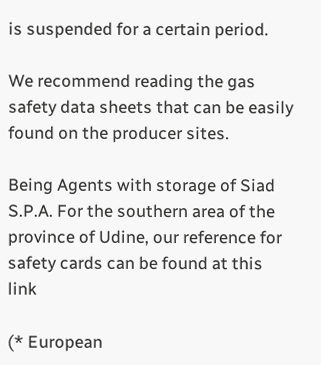is suspended for a certain period.

We recommend reading the gas safety data sheets that can be easily found on the producer sites.

Being Agents with storage of Siad S.P.A. For the southern area of the province of Udine, our reference for safety cards can be found at this link

(* European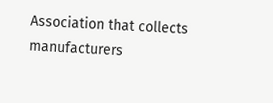Association that collects manufacturers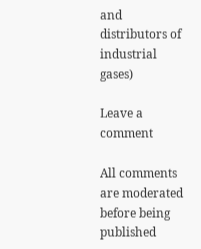and distributors of industrial gases)

Leave a comment

All comments are moderated before being published